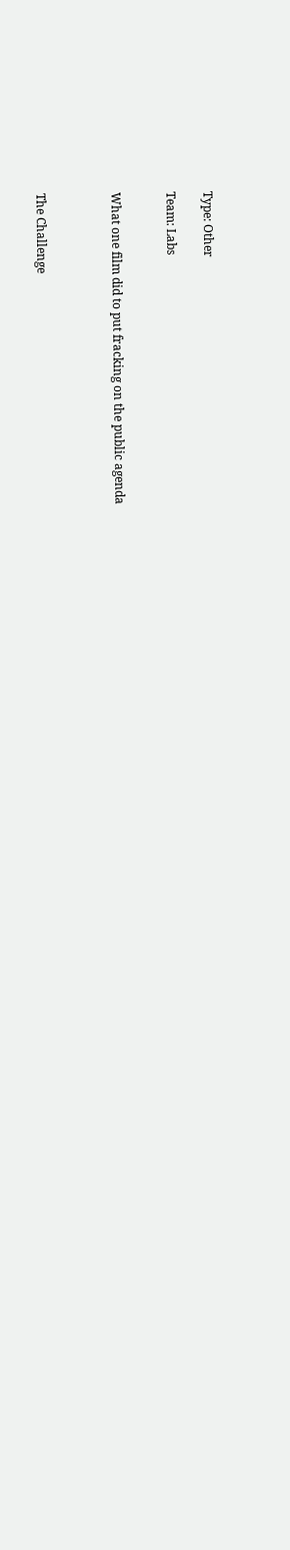Type: Other

Team: Labs


What one film did to put fracking on the public agenda



The Challenge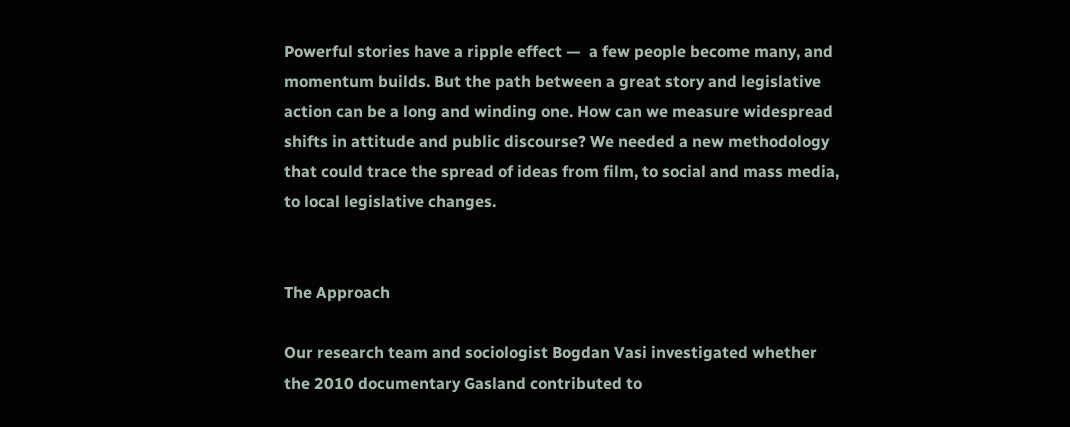Powerful stories have a ripple effect —  a few people become many, and momentum builds. But the path between a great story and legislative action can be a long and winding one. How can we measure widespread shifts in attitude and public discourse? We needed a new methodology that could trace the spread of ideas from film, to social and mass media, to local legislative changes.


The Approach

Our research team and sociologist Bogdan Vasi investigated whether the 2010 documentary Gasland contributed to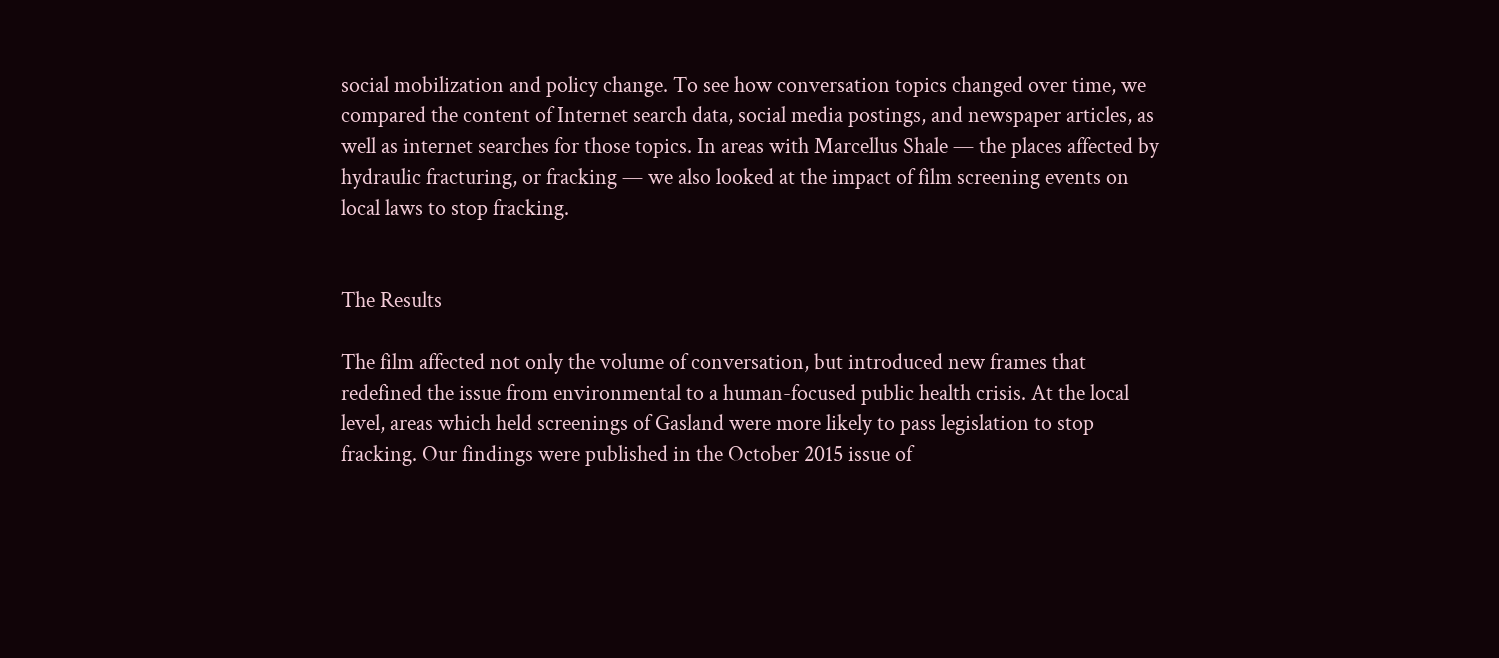social mobilization and policy change. To see how conversation topics changed over time, we compared the content of Internet search data, social media postings, and newspaper articles, as well as internet searches for those topics. In areas with Marcellus Shale — the places affected by hydraulic fracturing, or fracking — we also looked at the impact of film screening events on local laws to stop fracking.


The Results

The film affected not only the volume of conversation, but introduced new frames that redefined the issue from environmental to a human-focused public health crisis. At the local level, areas which held screenings of Gasland were more likely to pass legislation to stop fracking. Our findings were published in the October 2015 issue of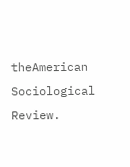theAmerican Sociological Review.